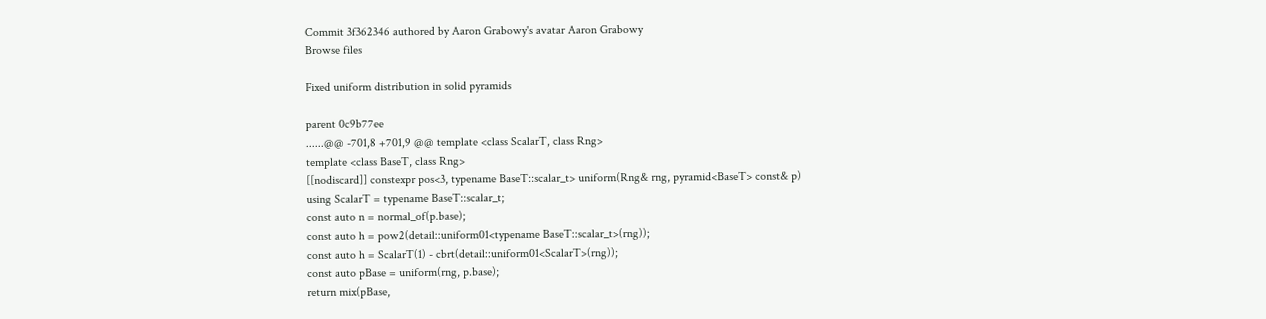Commit 3f362346 authored by Aaron Grabowy's avatar Aaron Grabowy
Browse files

Fixed uniform distribution in solid pyramids

parent 0c9b77ee
......@@ -701,8 +701,9 @@ template <class ScalarT, class Rng>
template <class BaseT, class Rng>
[[nodiscard]] constexpr pos<3, typename BaseT::scalar_t> uniform(Rng& rng, pyramid<BaseT> const& p)
using ScalarT = typename BaseT::scalar_t;
const auto n = normal_of(p.base);
const auto h = pow2(detail::uniform01<typename BaseT::scalar_t>(rng));
const auto h = ScalarT(1) - cbrt(detail::uniform01<ScalarT>(rng));
const auto pBase = uniform(rng, p.base);
return mix(pBase,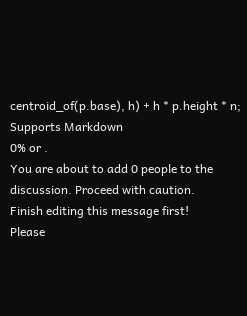centroid_of(p.base), h) + h * p.height * n;
Supports Markdown
0% or .
You are about to add 0 people to the discussion. Proceed with caution.
Finish editing this message first!
Please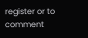register or to comment